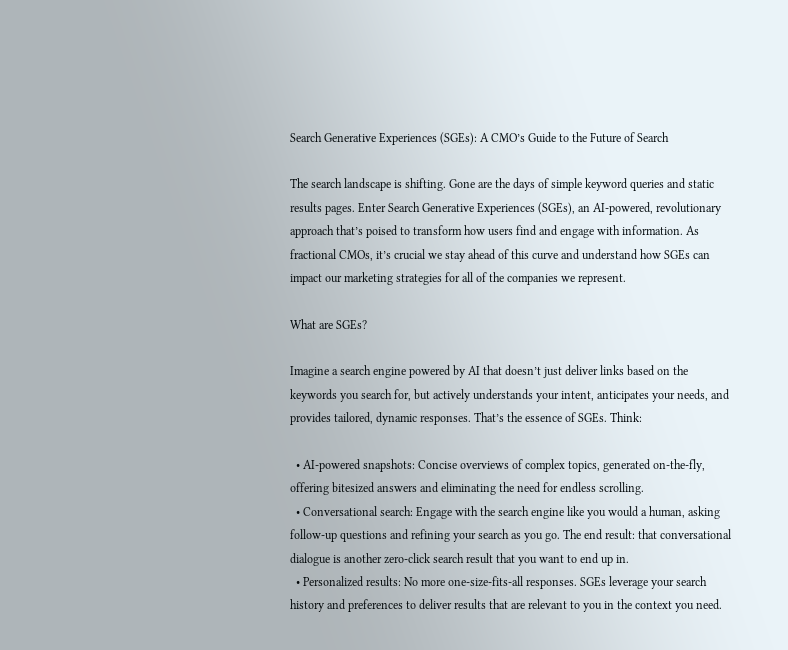Search Generative Experiences (SGEs): A CMO’s Guide to the Future of Search

The search landscape is shifting. Gone are the days of simple keyword queries and static results pages. Enter Search Generative Experiences (SGEs), an AI-powered, revolutionary approach that’s poised to transform how users find and engage with information. As fractional CMOs, it’s crucial we stay ahead of this curve and understand how SGEs can impact our marketing strategies for all of the companies we represent.

What are SGEs?

Imagine a search engine powered by AI that doesn’t just deliver links based on the keywords you search for, but actively understands your intent, anticipates your needs, and provides tailored, dynamic responses. That’s the essence of SGEs. Think:

  • AI-powered snapshots: Concise overviews of complex topics, generated on-the-fly, offering bitesized answers and eliminating the need for endless scrolling.
  • Conversational search: Engage with the search engine like you would a human, asking follow-up questions and refining your search as you go. The end result: that conversational dialogue is another zero-click search result that you want to end up in.
  • Personalized results: No more one-size-fits-all responses. SGEs leverage your search history and preferences to deliver results that are relevant to you in the context you need.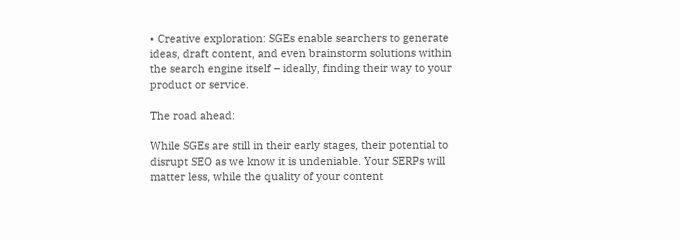• Creative exploration: SGEs enable searchers to generate ideas, draft content, and even brainstorm solutions within the search engine itself – ideally, finding their way to your product or service.

The road ahead:

While SGEs are still in their early stages, their potential to disrupt SEO as we know it is undeniable. Your SERPs will matter less, while the quality of your content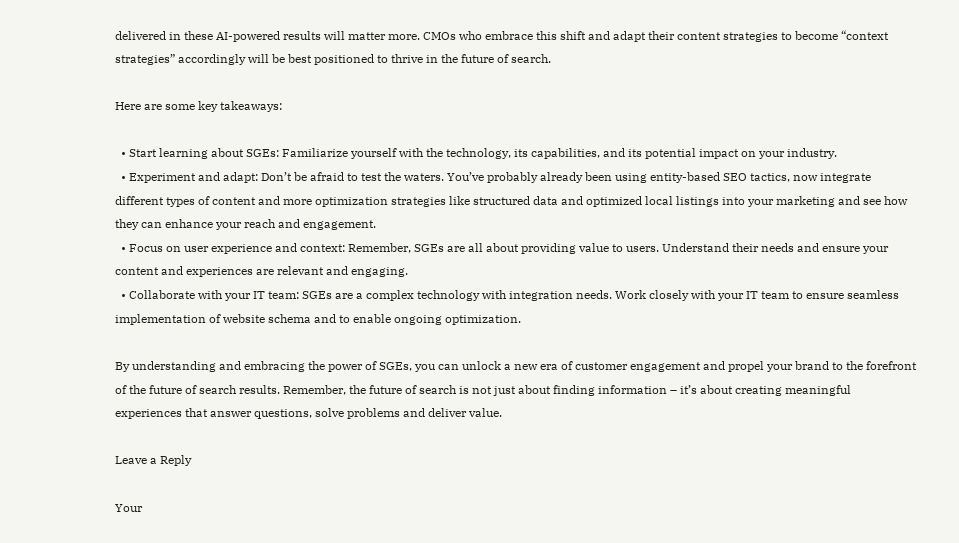delivered in these AI-powered results will matter more. CMOs who embrace this shift and adapt their content strategies to become “context strategies” accordingly will be best positioned to thrive in the future of search.

Here are some key takeaways:

  • Start learning about SGEs: Familiarize yourself with the technology, its capabilities, and its potential impact on your industry.
  • Experiment and adapt: Don’t be afraid to test the waters. You’ve probably already been using entity-based SEO tactics, now integrate different types of content and more optimization strategies like structured data and optimized local listings into your marketing and see how they can enhance your reach and engagement.
  • Focus on user experience and context: Remember, SGEs are all about providing value to users. Understand their needs and ensure your content and experiences are relevant and engaging.
  • Collaborate with your IT team: SGEs are a complex technology with integration needs. Work closely with your IT team to ensure seamless implementation of website schema and to enable ongoing optimization.

By understanding and embracing the power of SGEs, you can unlock a new era of customer engagement and propel your brand to the forefront of the future of search results. Remember, the future of search is not just about finding information – it’s about creating meaningful experiences that answer questions, solve problems and deliver value.

Leave a Reply

Your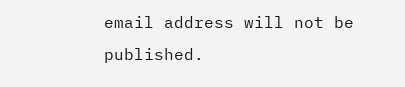email address will not be published.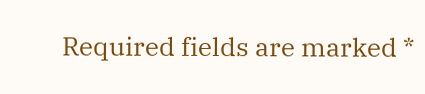Required fields are marked *